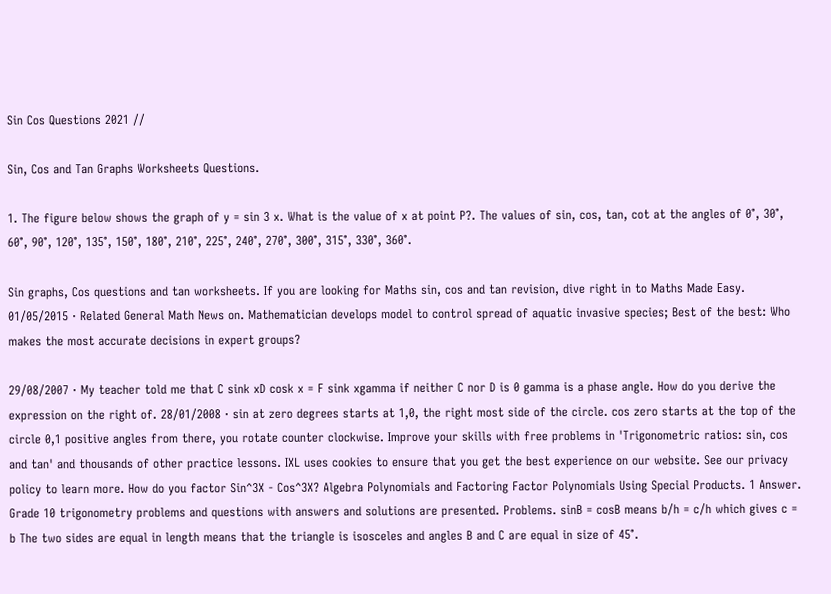Sin Cos Questions 2021 //

Sin, Cos and Tan Graphs Worksheets Questions.

1. The figure below shows the graph of y = sin 3 x. What is the value of x at point P?. The values of sin, cos, tan, cot at the angles of 0°, 30°, 60°, 90°, 120°, 135°, 150°, 180°, 210°, 225°, 240°, 270°, 300°, 315°, 330°, 360°.

Sin graphs, Cos questions and tan worksheets. If you are looking for Maths sin, cos and tan revision, dive right in to Maths Made Easy. 01/05/2015 · Related General Math News on. Mathematician develops model to control spread of aquatic invasive species; Best of the best: Who makes the most accurate decisions in expert groups?

29/08/2007 · My teacher told me that C sink xD cosk x = F sink xgamma if neither C nor D is 0 gamma is a phase angle. How do you derive the expression on the right of. 28/01/2008 · sin at zero degrees starts at 1,0, the right most side of the circle. cos zero starts at the top of the circle 0,1 positive angles from there, you rotate counter clockwise. Improve your skills with free problems in 'Trigonometric ratios: sin, cos and tan' and thousands of other practice lessons. IXL uses cookies to ensure that you get the best experience on our website. See our privacy policy to learn more. How do you factor Sin^3X - Cos^3X? Algebra Polynomials and Factoring Factor Polynomials Using Special Products. 1 Answer. Grade 10 trigonometry problems and questions with answers and solutions are presented. Problems. sinB = cosB means b/h = c/h which gives c = b The two sides are equal in length means that the triangle is isosceles and angles B and C are equal in size of 45°.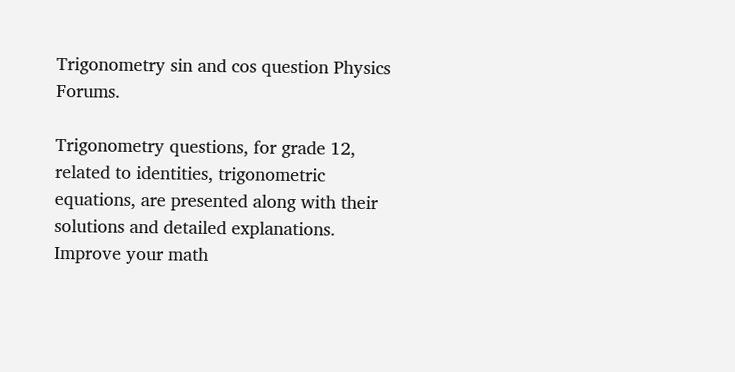Trigonometry sin and cos question Physics Forums.

Trigonometry questions, for grade 12, related to identities, trigonometric equations, are presented along with their solutions and detailed explanations. Improve your math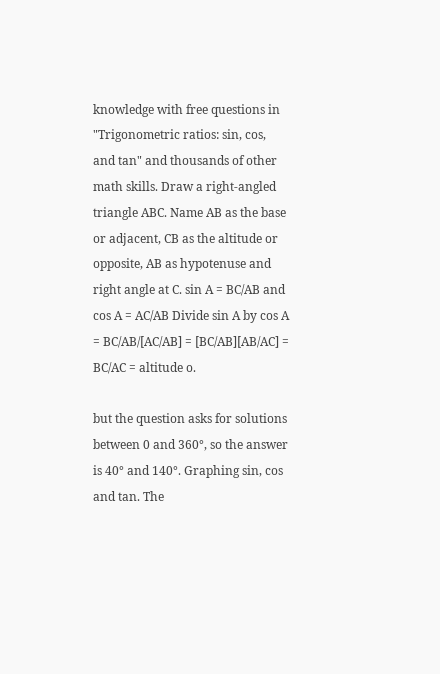knowledge with free questions in "Trigonometric ratios: sin, cos, and tan" and thousands of other math skills. Draw a right-angled triangle ABC. Name AB as the base or adjacent, CB as the altitude or opposite, AB as hypotenuse and right angle at C. sin A = BC/AB and cos A = AC/AB Divide sin A by cos A = BC/AB/[AC/AB] = [BC/AB][AB/AC] = BC/AC = altitude o.

but the question asks for solutions between 0 and 360°, so the answer is 40° and 140°. Graphing sin, cos and tan. The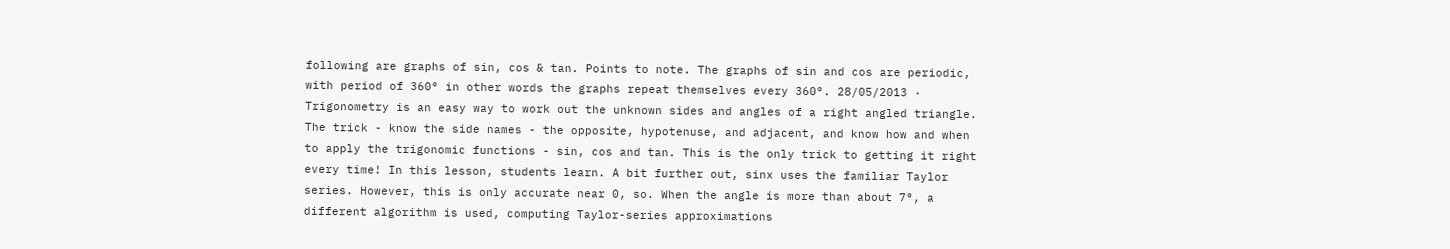following are graphs of sin, cos & tan. Points to note. The graphs of sin and cos are periodic, with period of 360° in other words the graphs repeat themselves every 360°. 28/05/2013 · Trigonometry is an easy way to work out the unknown sides and angles of a right angled triangle. The trick - know the side names - the opposite, hypotenuse, and adjacent, and know how and when to apply the trigonomic functions - sin, cos and tan. This is the only trick to getting it right every time! In this lesson, students learn. A bit further out, sinx uses the familiar Taylor series. However, this is only accurate near 0, so. When the angle is more than about 7°, a different algorithm is used, computing Taylor-series approximations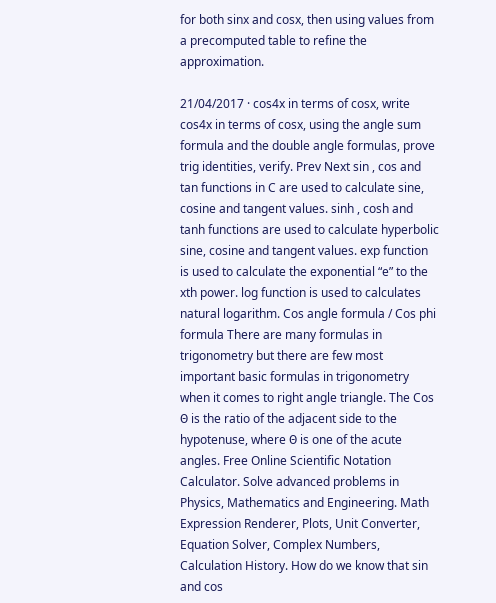for both sinx and cosx, then using values from a precomputed table to refine the approximation.

21/04/2017 · cos4x in terms of cosx, write cos4x in terms of cosx, using the angle sum formula and the double angle formulas, prove trig identities, verify. Prev Next sin , cos and tan functions in C are used to calculate sine, cosine and tangent values. sinh , cosh and tanh functions are used to calculate hyperbolic sine, cosine and tangent values. exp function is used to calculate the exponential “e” to the xth power. log function is used to calculates natural logarithm. Cos angle formula / Cos phi formula There are many formulas in trigonometry but there are few most important basic formulas in trigonometry when it comes to right angle triangle. The Cos Θ is the ratio of the adjacent side to the hypotenuse, where Θ is one of the acute angles. Free Online Scientific Notation Calculator. Solve advanced problems in Physics, Mathematics and Engineering. Math Expression Renderer, Plots, Unit Converter, Equation Solver, Complex Numbers, Calculation History. How do we know that sin and cos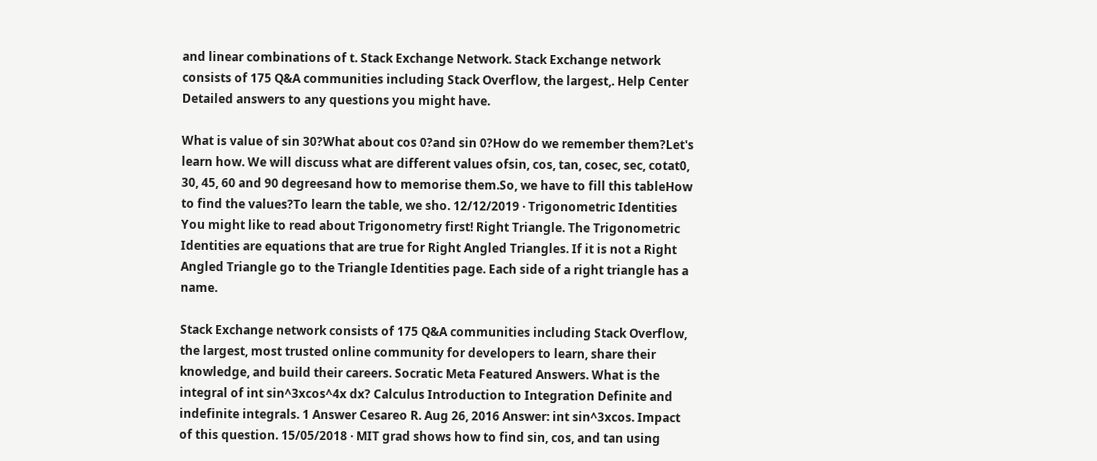and linear combinations of t. Stack Exchange Network. Stack Exchange network consists of 175 Q&A communities including Stack Overflow, the largest,. Help Center Detailed answers to any questions you might have.

What is value of sin 30?What about cos 0?and sin 0?How do we remember them?Let's learn how. We will discuss what are different values ofsin, cos, tan, cosec, sec, cotat0, 30, 45, 60 and 90 degreesand how to memorise them.So, we have to fill this tableHow to find the values?To learn the table, we sho. 12/12/2019 · Trigonometric Identities You might like to read about Trigonometry first! Right Triangle. The Trigonometric Identities are equations that are true for Right Angled Triangles. If it is not a Right Angled Triangle go to the Triangle Identities page. Each side of a right triangle has a name.

Stack Exchange network consists of 175 Q&A communities including Stack Overflow, the largest, most trusted online community for developers to learn, share their knowledge, and build their careers. Socratic Meta Featured Answers. What is the integral of int sin^3xcos^4x dx? Calculus Introduction to Integration Definite and indefinite integrals. 1 Answer Cesareo R. Aug 26, 2016 Answer: int sin^3xcos. Impact of this question. 15/05/2018 · MIT grad shows how to find sin, cos, and tan using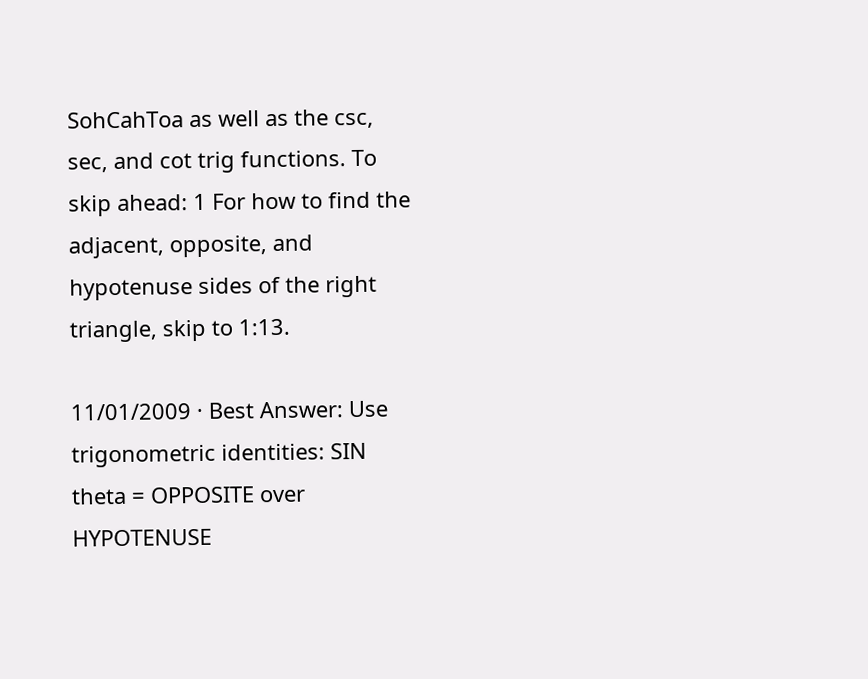SohCahToa as well as the csc, sec, and cot trig functions. To skip ahead: 1 For how to find the adjacent, opposite, and hypotenuse sides of the right triangle, skip to 1:13.

11/01/2009 · Best Answer: Use trigonometric identities: SIN theta = OPPOSITE over HYPOTENUSE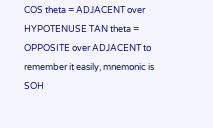COS theta = ADJACENT over HYPOTENUSE TAN theta = OPPOSITE over ADJACENT to remember it easily, mnemonic is SOH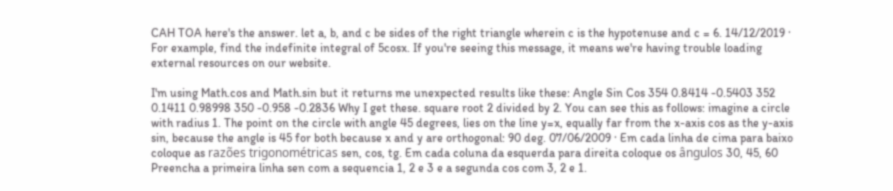CAH TOA here's the answer. let a, b, and c be sides of the right triangle wherein c is the hypotenuse and c = 6. 14/12/2019 · For example, find the indefinite integral of 5cosx. If you're seeing this message, it means we're having trouble loading external resources on our website.

I'm using Math.cos and Math.sin but it returns me unexpected results like these: Angle Sin Cos 354 0.8414 -0.5403 352 0.1411 0.98998 350 -0.958 -0.2836 Why I get these. square root 2 divided by 2. You can see this as follows: imagine a circle with radius 1. The point on the circle with angle 45 degrees, lies on the line y=x, equally far from the x-axis cos as the y-axis sin, because the angle is 45 for both because x and y are orthogonal: 90 deg. 07/06/2009 · Em cada linha de cima para baixo coloque as razões trigonométricas sen, cos, tg. Em cada coluna da esquerda para direita coloque os ângulos 30, 45, 60 Preencha a primeira linha sen com a sequencia 1, 2 e 3 e a segunda cos com 3, 2 e 1.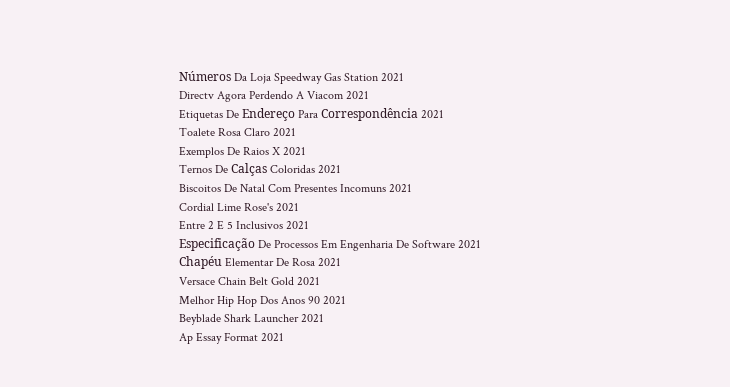Números Da Loja Speedway Gas Station 2021
Directv Agora Perdendo A Viacom 2021
Etiquetas De Endereço Para Correspondência 2021
Toalete Rosa Claro 2021
Exemplos De Raios X 2021
Ternos De Calças Coloridas 2021
Biscoitos De Natal Com Presentes Incomuns 2021
Cordial Lime Rose's 2021
Entre 2 E 5 Inclusivos 2021
Especificação De Processos Em Engenharia De Software 2021
Chapéu Elementar De Rosa 2021
Versace Chain Belt Gold 2021
Melhor Hip Hop Dos Anos 90 2021
Beyblade Shark Launcher 2021
Ap Essay Format 2021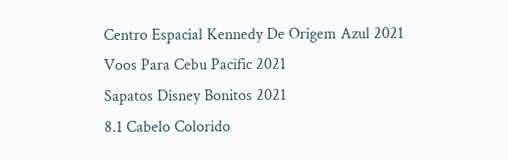Centro Espacial Kennedy De Origem Azul 2021
Voos Para Cebu Pacific 2021
Sapatos Disney Bonitos 2021
8.1 Cabelo Colorido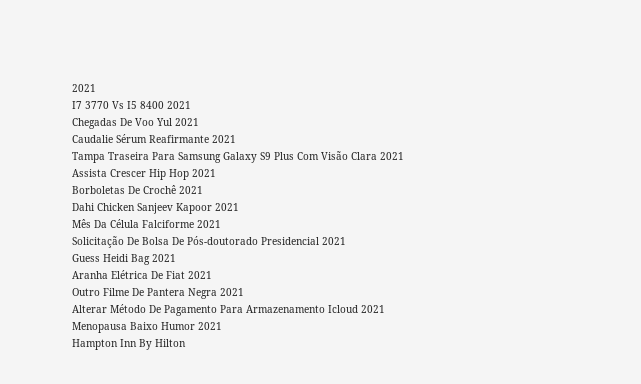2021
I7 3770 Vs I5 8400 2021
Chegadas De Voo Yul 2021
Caudalie Sérum Reafirmante 2021
Tampa Traseira Para Samsung Galaxy S9 Plus Com Visão Clara 2021
Assista Crescer Hip Hop 2021
Borboletas De Crochê 2021
Dahi Chicken Sanjeev Kapoor 2021
Mês Da Célula Falciforme 2021
Solicitação De Bolsa De Pós-doutorado Presidencial 2021
Guess Heidi Bag 2021
Aranha Elétrica De Fiat 2021
Outro Filme De Pantera Negra 2021
Alterar Método De Pagamento Para Armazenamento Icloud 2021
Menopausa Baixo Humor 2021
Hampton Inn By Hilton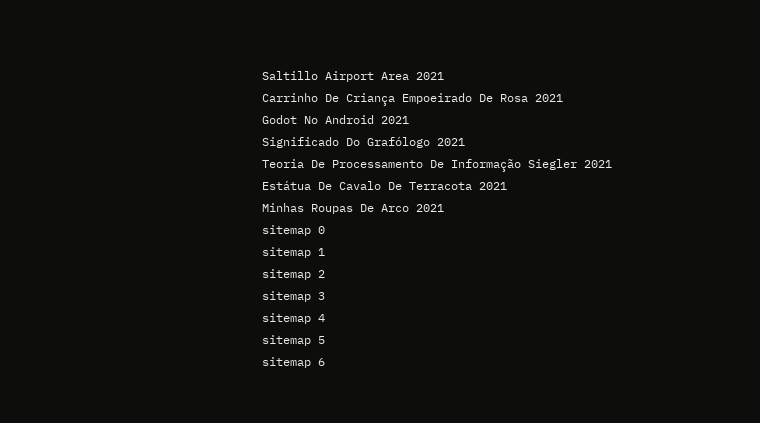Saltillo Airport Area 2021
Carrinho De Criança Empoeirado De Rosa 2021
Godot No Android 2021
Significado Do Grafólogo 2021
Teoria De Processamento De Informação Siegler 2021
Estátua De Cavalo De Terracota 2021
Minhas Roupas De Arco 2021
sitemap 0
sitemap 1
sitemap 2
sitemap 3
sitemap 4
sitemap 5
sitemap 6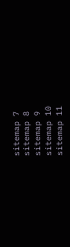sitemap 7
sitemap 8
sitemap 9
sitemap 10
sitemap 11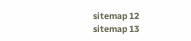sitemap 12
sitemap 13